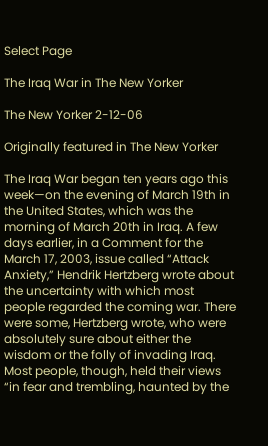Select Page

The Iraq War in The New Yorker

The New Yorker 2-12-06

Originally featured in The New Yorker

The Iraq War began ten years ago this week—on the evening of March 19th in the United States, which was the morning of March 20th in Iraq. A few days earlier, in a Comment for the March 17, 2003, issue called “Attack Anxiety,” Hendrik Hertzberg wrote about the uncertainty with which most people regarded the coming war. There were some, Hertzberg wrote, who were absolutely sure about either the wisdom or the folly of invading Iraq. Most people, though, held their views “in fear and trembling, haunted by the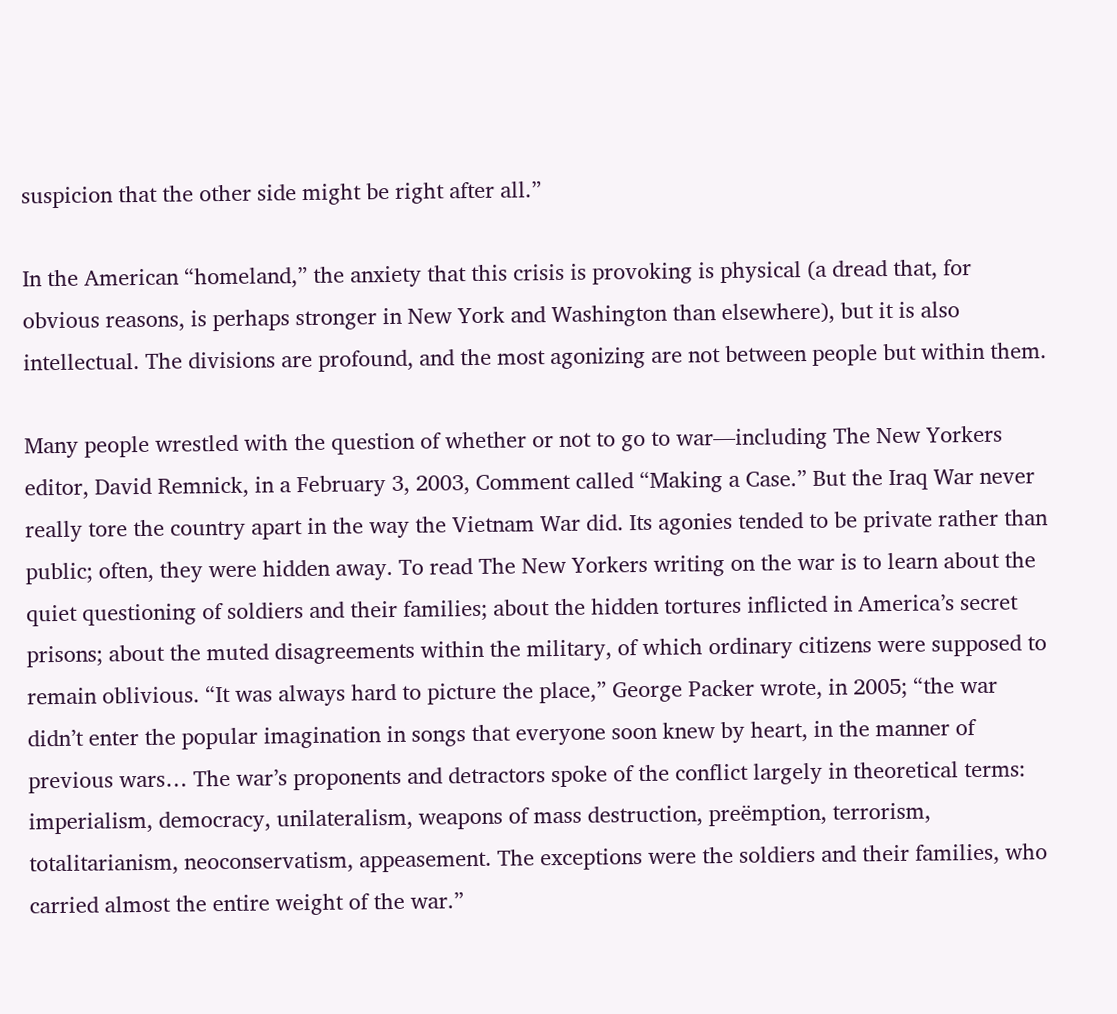suspicion that the other side might be right after all.”

In the American “homeland,” the anxiety that this crisis is provoking is physical (a dread that, for obvious reasons, is perhaps stronger in New York and Washington than elsewhere), but it is also intellectual. The divisions are profound, and the most agonizing are not between people but within them.

Many people wrestled with the question of whether or not to go to war—including The New Yorkers editor, David Remnick, in a February 3, 2003, Comment called “Making a Case.” But the Iraq War never really tore the country apart in the way the Vietnam War did. Its agonies tended to be private rather than public; often, they were hidden away. To read The New Yorkers writing on the war is to learn about the quiet questioning of soldiers and their families; about the hidden tortures inflicted in America’s secret prisons; about the muted disagreements within the military, of which ordinary citizens were supposed to remain oblivious. “It was always hard to picture the place,” George Packer wrote, in 2005; “the war didn’t enter the popular imagination in songs that everyone soon knew by heart, in the manner of previous wars… The war’s proponents and detractors spoke of the conflict largely in theoretical terms: imperialism, democracy, unilateralism, weapons of mass destruction, preëmption, terrorism, totalitarianism, neoconservatism, appeasement. The exceptions were the soldiers and their families, who carried almost the entire weight of the war.”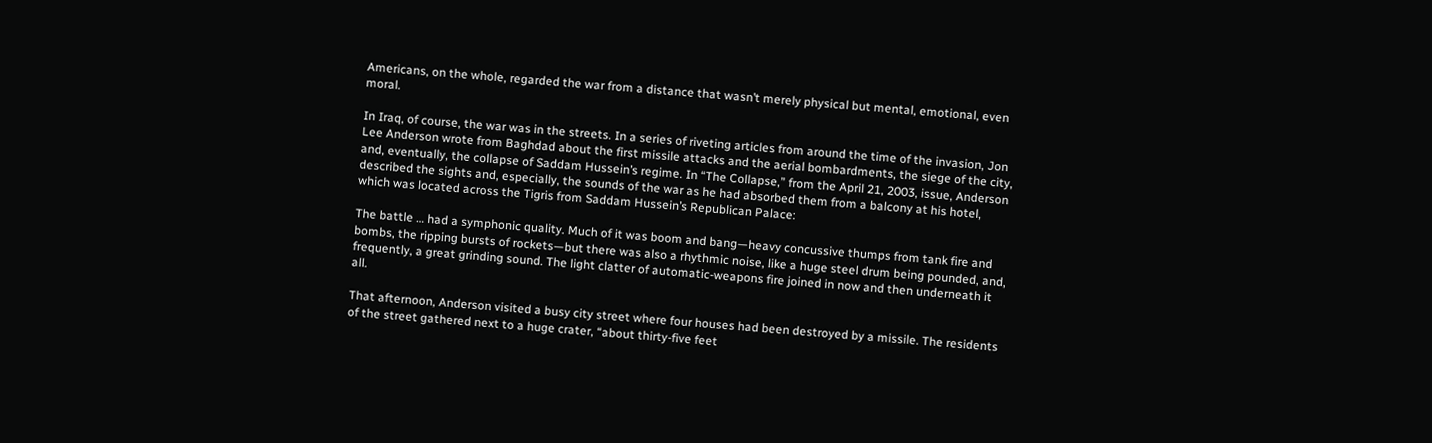Americans, on the whole, regarded the war from a distance that wasn’t merely physical but mental, emotional, even moral.

In Iraq, of course, the war was in the streets. In a series of riveting articles from around the time of the invasion, Jon Lee Anderson wrote from Baghdad about the first missile attacks and the aerial bombardments, the siege of the city, and, eventually, the collapse of Saddam Hussein’s regime. In “The Collapse,” from the April 21, 2003, issue, Anderson described the sights and, especially, the sounds of the war as he had absorbed them from a balcony at his hotel, which was located across the Tigris from Saddam Hussein’s Republican Palace:

The battle … had a symphonic quality. Much of it was boom and bang—heavy concussive thumps from tank fire and bombs, the ripping bursts of rockets—but there was also a rhythmic noise, like a huge steel drum being pounded, and, frequently, a great grinding sound. The light clatter of automatic-weapons fire joined in now and then underneath it all.

That afternoon, Anderson visited a busy city street where four houses had been destroyed by a missile. The residents of the street gathered next to a huge crater, “about thirty-five feet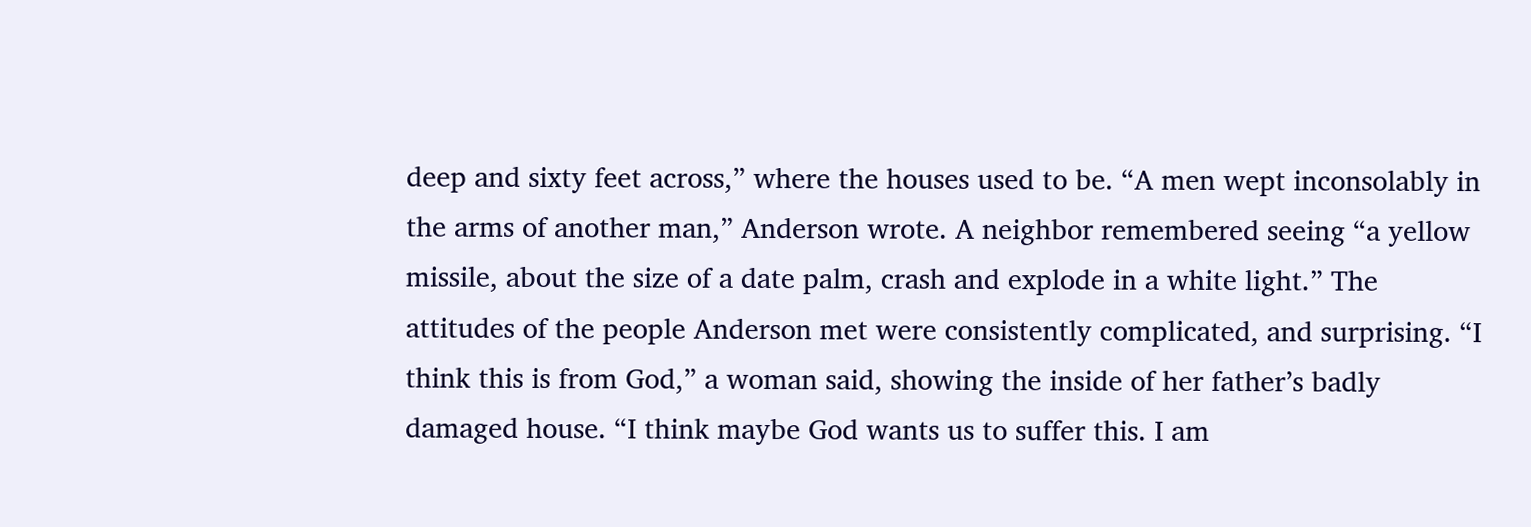deep and sixty feet across,” where the houses used to be. “A men wept inconsolably in the arms of another man,” Anderson wrote. A neighbor remembered seeing “a yellow missile, about the size of a date palm, crash and explode in a white light.” The attitudes of the people Anderson met were consistently complicated, and surprising. “I think this is from God,” a woman said, showing the inside of her father’s badly damaged house. “I think maybe God wants us to suffer this. I am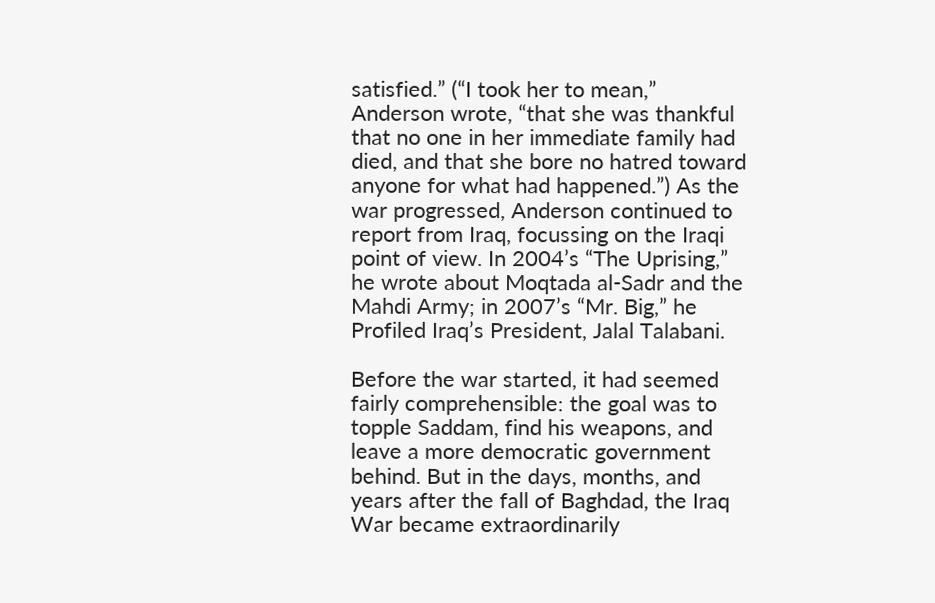satisfied.” (“I took her to mean,” Anderson wrote, “that she was thankful that no one in her immediate family had died, and that she bore no hatred toward anyone for what had happened.”) As the war progressed, Anderson continued to report from Iraq, focussing on the Iraqi point of view. In 2004’s “The Uprising,” he wrote about Moqtada al-Sadr and the Mahdi Army; in 2007’s “Mr. Big,” he Profiled Iraq’s President, Jalal Talabani.

Before the war started, it had seemed fairly comprehensible: the goal was to topple Saddam, find his weapons, and leave a more democratic government behind. But in the days, months, and years after the fall of Baghdad, the Iraq War became extraordinarily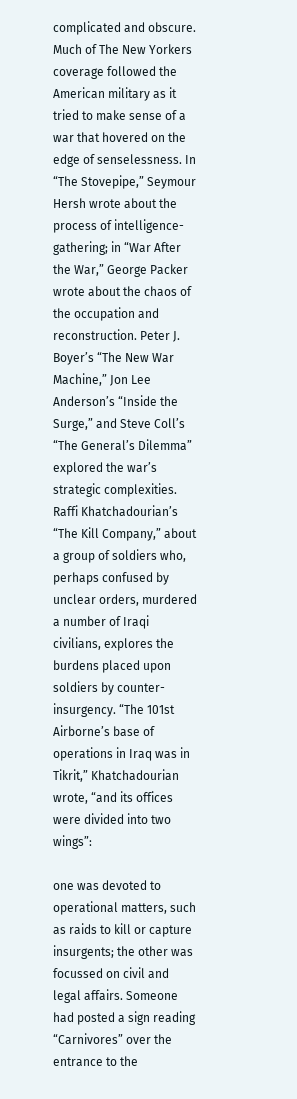complicated and obscure. Much of The New Yorkers coverage followed the American military as it tried to make sense of a war that hovered on the edge of senselessness. In “The Stovepipe,” Seymour Hersh wrote about the process of intelligence-gathering; in “War After the War,” George Packer wrote about the chaos of the occupation and reconstruction. Peter J. Boyer’s “The New War Machine,” Jon Lee Anderson’s “Inside the Surge,” and Steve Coll’s “The General’s Dilemma” explored the war’s strategic complexities. Raffi Khatchadourian’s “The Kill Company,” about a group of soldiers who, perhaps confused by unclear orders, murdered a number of Iraqi civilians, explores the burdens placed upon soldiers by counter-insurgency. “The 101st Airborne’s base of operations in Iraq was in Tikrit,” Khatchadourian wrote, “and its offices were divided into two wings”:

one was devoted to operational matters, such as raids to kill or capture insurgents; the other was focussed on civil and legal affairs. Someone had posted a sign reading “Carnivores” over the entrance to the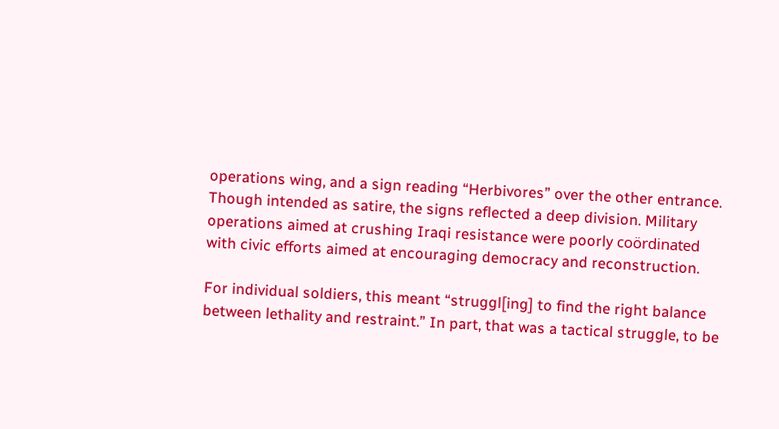operations wing, and a sign reading “Herbivores” over the other entrance. Though intended as satire, the signs reflected a deep division. Military operations aimed at crushing Iraqi resistance were poorly coördinated with civic efforts aimed at encouraging democracy and reconstruction.

For individual soldiers, this meant “struggl[ing] to find the right balance between lethality and restraint.” In part, that was a tactical struggle, to be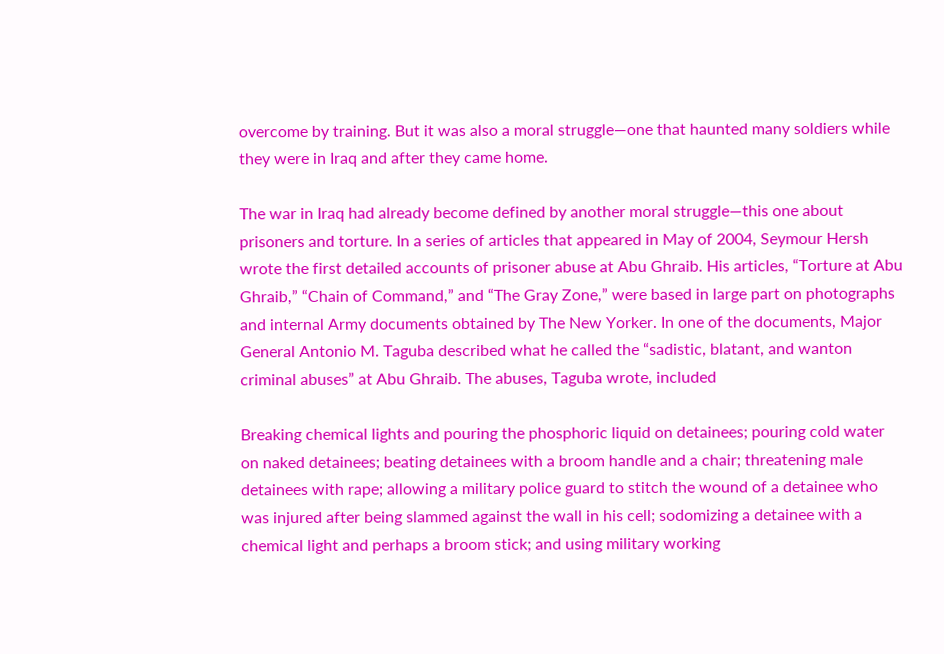overcome by training. But it was also a moral struggle—one that haunted many soldiers while they were in Iraq and after they came home.

The war in Iraq had already become defined by another moral struggle—this one about prisoners and torture. In a series of articles that appeared in May of 2004, Seymour Hersh wrote the first detailed accounts of prisoner abuse at Abu Ghraib. His articles, “Torture at Abu Ghraib,” “Chain of Command,” and “The Gray Zone,” were based in large part on photographs and internal Army documents obtained by The New Yorker. In one of the documents, Major General Antonio M. Taguba described what he called the “sadistic, blatant, and wanton criminal abuses” at Abu Ghraib. The abuses, Taguba wrote, included

Breaking chemical lights and pouring the phosphoric liquid on detainees; pouring cold water on naked detainees; beating detainees with a broom handle and a chair; threatening male detainees with rape; allowing a military police guard to stitch the wound of a detainee who was injured after being slammed against the wall in his cell; sodomizing a detainee with a chemical light and perhaps a broom stick; and using military working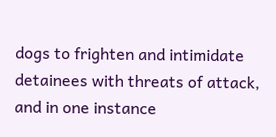dogs to frighten and intimidate detainees with threats of attack, and in one instance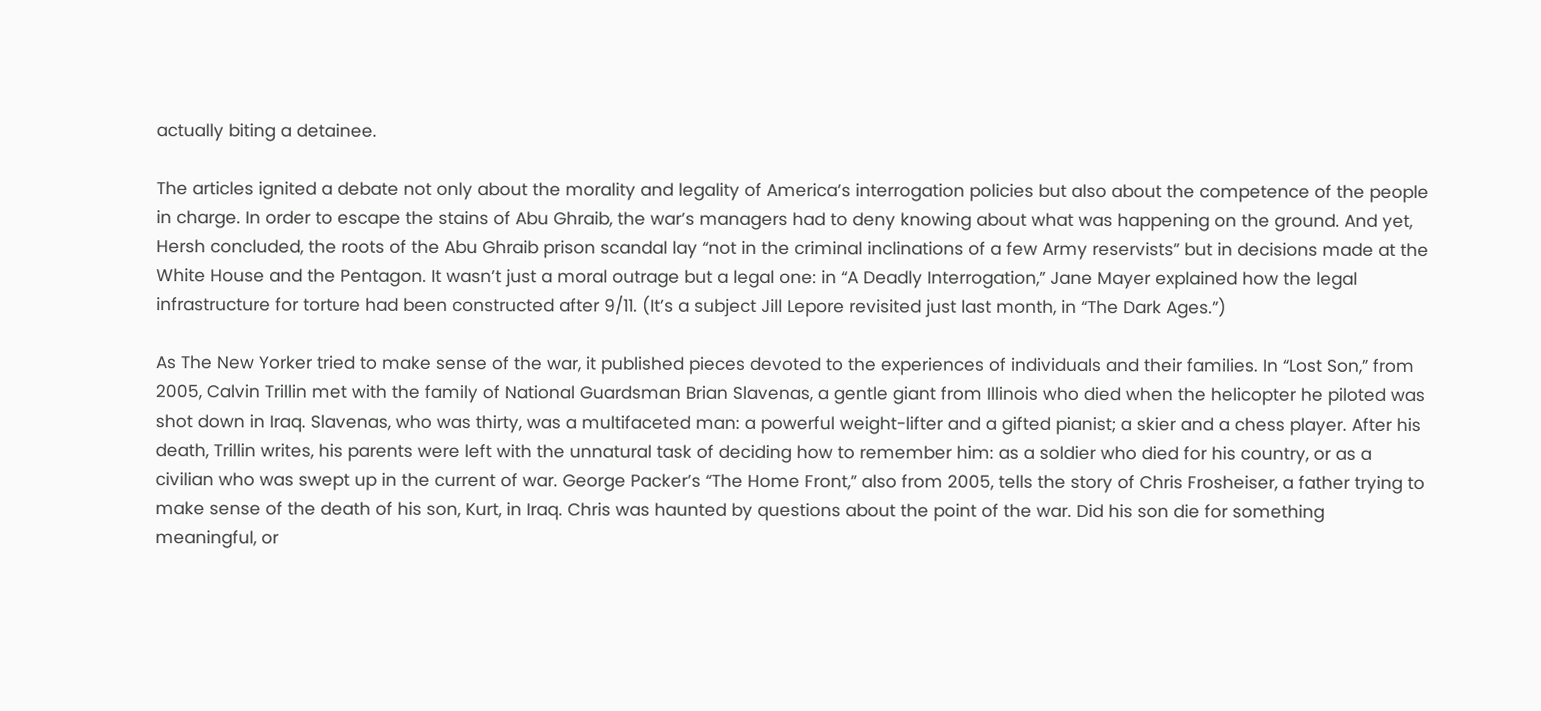actually biting a detainee.

The articles ignited a debate not only about the morality and legality of America’s interrogation policies but also about the competence of the people in charge. In order to escape the stains of Abu Ghraib, the war’s managers had to deny knowing about what was happening on the ground. And yet, Hersh concluded, the roots of the Abu Ghraib prison scandal lay “not in the criminal inclinations of a few Army reservists” but in decisions made at the White House and the Pentagon. It wasn’t just a moral outrage but a legal one: in “A Deadly Interrogation,” Jane Mayer explained how the legal infrastructure for torture had been constructed after 9/11. (It’s a subject Jill Lepore revisited just last month, in “The Dark Ages.”)

As The New Yorker tried to make sense of the war, it published pieces devoted to the experiences of individuals and their families. In “Lost Son,” from 2005, Calvin Trillin met with the family of National Guardsman Brian Slavenas, a gentle giant from Illinois who died when the helicopter he piloted was shot down in Iraq. Slavenas, who was thirty, was a multifaceted man: a powerful weight-lifter and a gifted pianist; a skier and a chess player. After his death, Trillin writes, his parents were left with the unnatural task of deciding how to remember him: as a soldier who died for his country, or as a civilian who was swept up in the current of war. George Packer’s “The Home Front,” also from 2005, tells the story of Chris Frosheiser, a father trying to make sense of the death of his son, Kurt, in Iraq. Chris was haunted by questions about the point of the war. Did his son die for something meaningful, or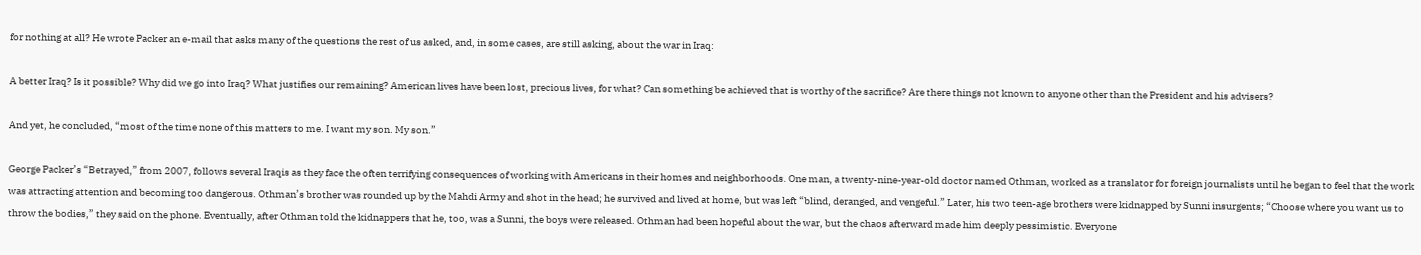for nothing at all? He wrote Packer an e-mail that asks many of the questions the rest of us asked, and, in some cases, are still asking, about the war in Iraq:

A better Iraq? Is it possible? Why did we go into Iraq? What justifies our remaining? American lives have been lost, precious lives, for what? Can something be achieved that is worthy of the sacrifice? Are there things not known to anyone other than the President and his advisers?

And yet, he concluded, “most of the time none of this matters to me. I want my son. My son.”

George Packer’s “Betrayed,” from 2007, follows several Iraqis as they face the often terrifying consequences of working with Americans in their homes and neighborhoods. One man, a twenty-nine-year-old doctor named Othman, worked as a translator for foreign journalists until he began to feel that the work was attracting attention and becoming too dangerous. Othman’s brother was rounded up by the Mahdi Army and shot in the head; he survived and lived at home, but was left “blind, deranged, and vengeful.” Later, his two teen-age brothers were kidnapped by Sunni insurgents; “Choose where you want us to throw the bodies,” they said on the phone. Eventually, after Othman told the kidnappers that he, too, was a Sunni, the boys were released. Othman had been hopeful about the war, but the chaos afterward made him deeply pessimistic. Everyone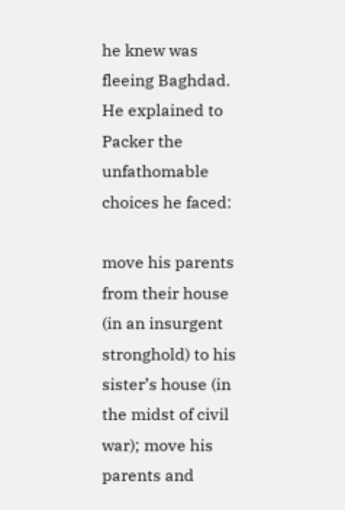he knew was fleeing Baghdad. He explained to Packer the unfathomable choices he faced:

move his parents from their house (in an insurgent stronghold) to his sister’s house (in the midst of civil war); move his parents and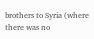brothers to Syria (where there was no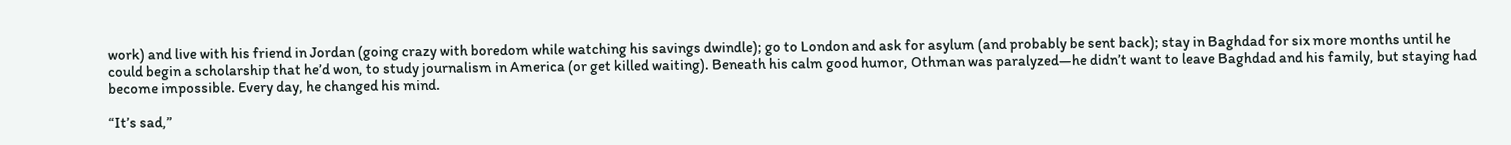work) and live with his friend in Jordan (going crazy with boredom while watching his savings dwindle); go to London and ask for asylum (and probably be sent back); stay in Baghdad for six more months until he could begin a scholarship that he’d won, to study journalism in America (or get killed waiting). Beneath his calm good humor, Othman was paralyzed—he didn’t want to leave Baghdad and his family, but staying had become impossible. Every day, he changed his mind.

“It’s sad,”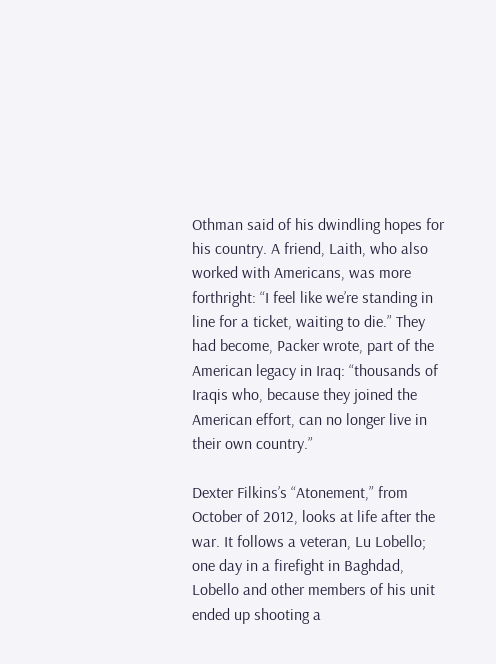Othman said of his dwindling hopes for his country. A friend, Laith, who also worked with Americans, was more forthright: “I feel like we’re standing in line for a ticket, waiting to die.” They had become, Packer wrote, part of the American legacy in Iraq: “thousands of Iraqis who, because they joined the American effort, can no longer live in their own country.”

Dexter Filkins’s “Atonement,” from October of 2012, looks at life after the war. It follows a veteran, Lu Lobello; one day in a firefight in Baghdad, Lobello and other members of his unit ended up shooting a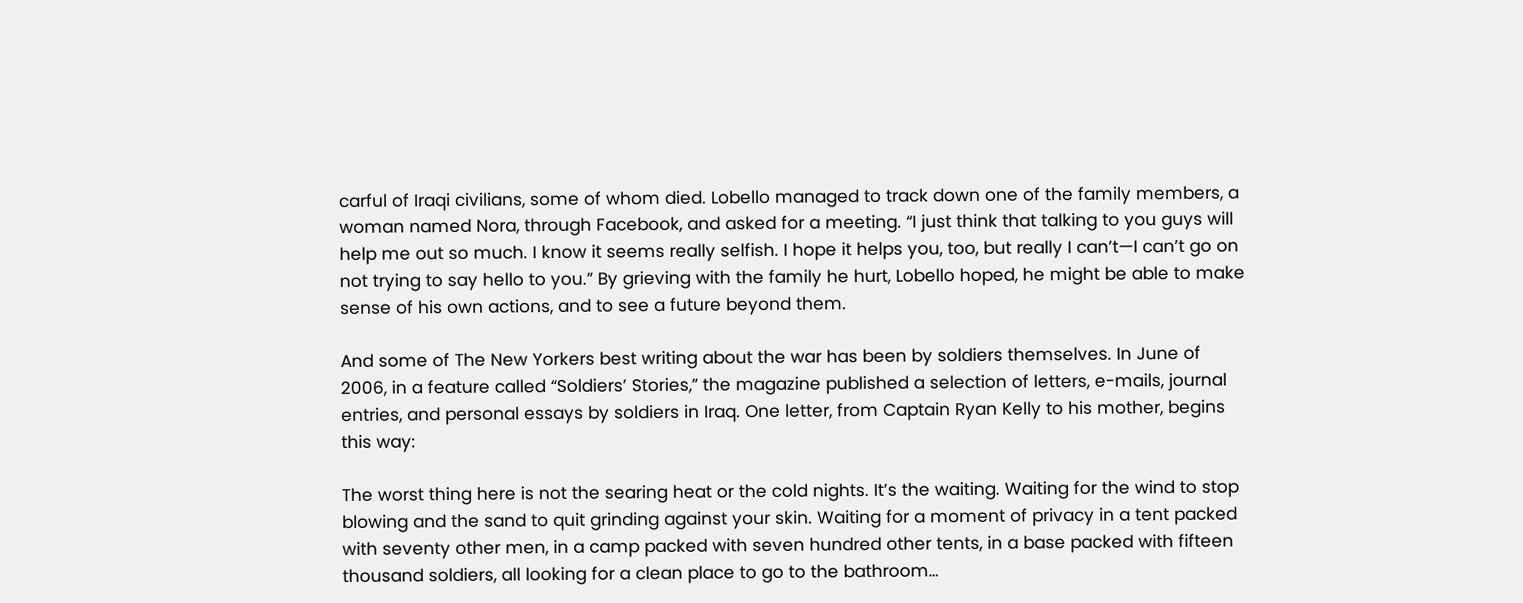carful of Iraqi civilians, some of whom died. Lobello managed to track down one of the family members, a woman named Nora, through Facebook, and asked for a meeting. “I just think that talking to you guys will help me out so much. I know it seems really selfish. I hope it helps you, too, but really I can’t—I can’t go on not trying to say hello to you.” By grieving with the family he hurt, Lobello hoped, he might be able to make sense of his own actions, and to see a future beyond them.

And some of The New Yorkers best writing about the war has been by soldiers themselves. In June of 2006, in a feature called “Soldiers’ Stories,” the magazine published a selection of letters, e-mails, journal entries, and personal essays by soldiers in Iraq. One letter, from Captain Ryan Kelly to his mother, begins this way:

The worst thing here is not the searing heat or the cold nights. It’s the waiting. Waiting for the wind to stop blowing and the sand to quit grinding against your skin. Waiting for a moment of privacy in a tent packed with seventy other men, in a camp packed with seven hundred other tents, in a base packed with fifteen thousand soldiers, all looking for a clean place to go to the bathroom…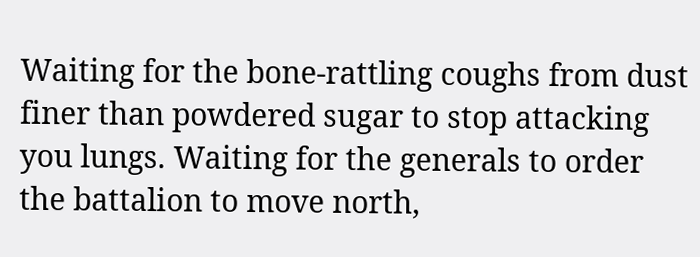Waiting for the bone-rattling coughs from dust finer than powdered sugar to stop attacking you lungs. Waiting for the generals to order the battalion to move north,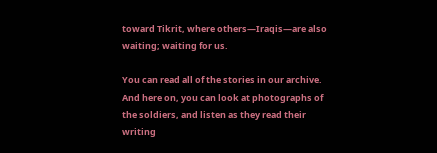toward Tikrit, where others—Iraqis—are also waiting; waiting for us.

You can read all of the stories in our archive. And here on, you can look at photographs of the soldiers, and listen as they read their writing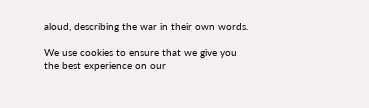aloud, describing the war in their own words.

We use cookies to ensure that we give you the best experience on our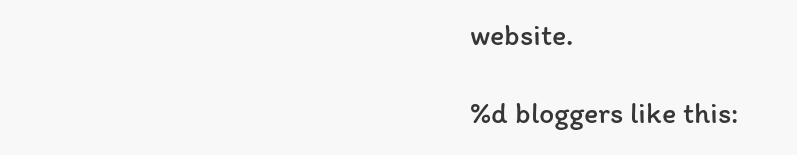website.

%d bloggers like this: